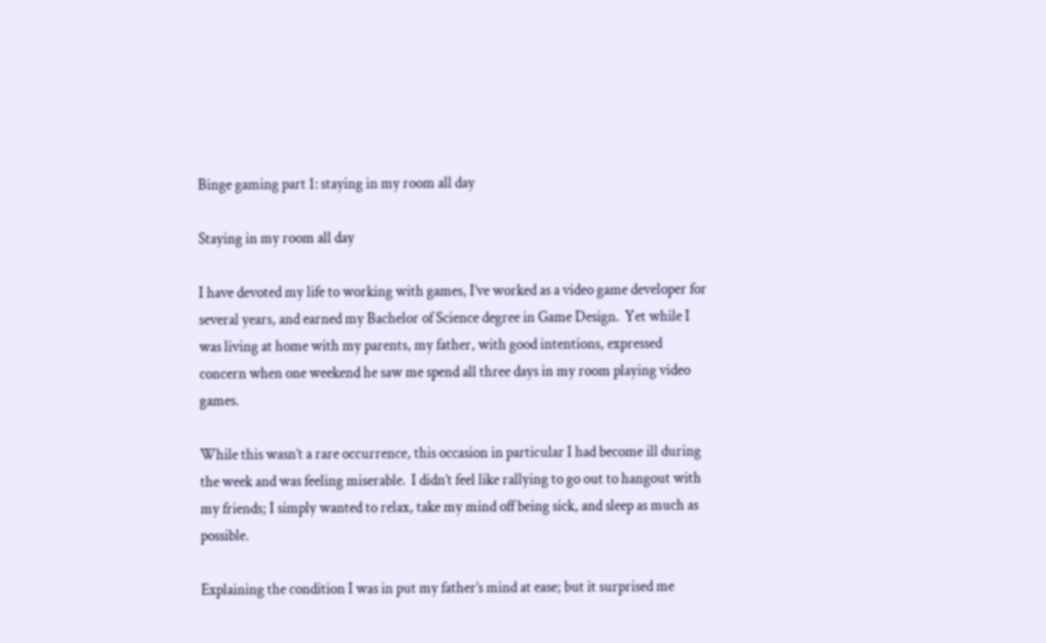Binge gaming part 1: staying in my room all day

Staying in my room all day

I have devoted my life to working with games, I’ve worked as a video game developer for several years, and earned my Bachelor of Science degree in Game Design.  Yet while I was living at home with my parents, my father, with good intentions, expressed concern when one weekend he saw me spend all three days in my room playing video games.

While this wasn’t a rare occurrence, this occasion in particular I had become ill during the week and was feeling miserable.  I didn’t feel like rallying to go out to hangout with my friends; I simply wanted to relax, take my mind off being sick, and sleep as much as possible.

Explaining the condition I was in put my father’s mind at ease; but it surprised me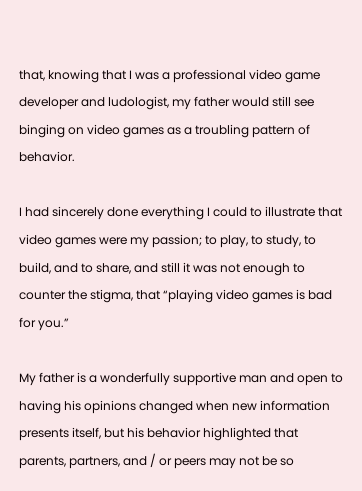that, knowing that I was a professional video game developer and ludologist, my father would still see binging on video games as a troubling pattern of behavior.

I had sincerely done everything I could to illustrate that video games were my passion; to play, to study, to build, and to share, and still it was not enough to counter the stigma, that “playing video games is bad for you.”

My father is a wonderfully supportive man and open to having his opinions changed when new information presents itself, but his behavior highlighted that parents, partners, and / or peers may not be so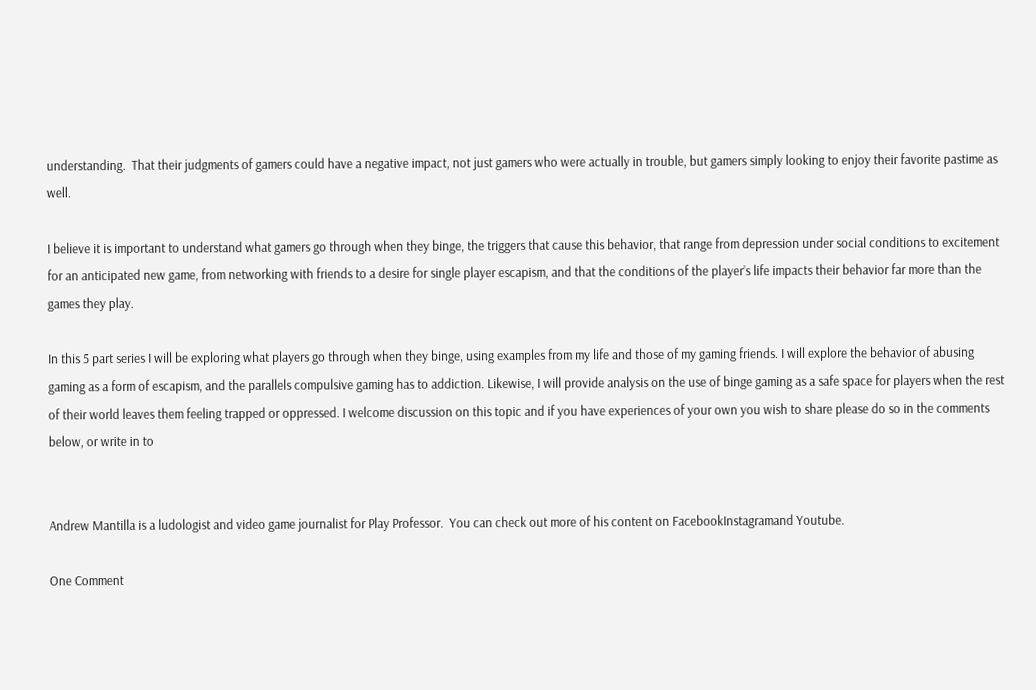understanding.  That their judgments of gamers could have a negative impact, not just gamers who were actually in trouble, but gamers simply looking to enjoy their favorite pastime as well.

I believe it is important to understand what gamers go through when they binge, the triggers that cause this behavior, that range from depression under social conditions to excitement for an anticipated new game, from networking with friends to a desire for single player escapism, and that the conditions of the player’s life impacts their behavior far more than the games they play.

In this 5 part series I will be exploring what players go through when they binge, using examples from my life and those of my gaming friends. I will explore the behavior of abusing gaming as a form of escapism, and the parallels compulsive gaming has to addiction. Likewise, I will provide analysis on the use of binge gaming as a safe space for players when the rest of their world leaves them feeling trapped or oppressed. I welcome discussion on this topic and if you have experiences of your own you wish to share please do so in the comments below, or write in to


Andrew Mantilla is a ludologist and video game journalist for Play Professor.  You can check out more of his content on FacebookInstagramand Youtube.

One Comment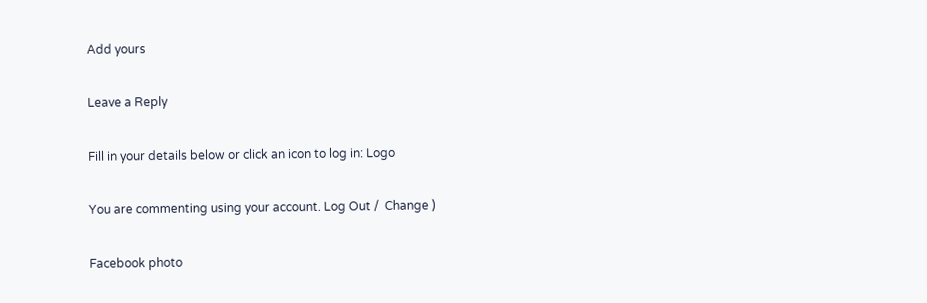Add yours

Leave a Reply

Fill in your details below or click an icon to log in: Logo

You are commenting using your account. Log Out /  Change )

Facebook photo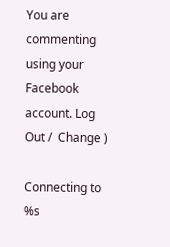You are commenting using your Facebook account. Log Out /  Change )

Connecting to %s